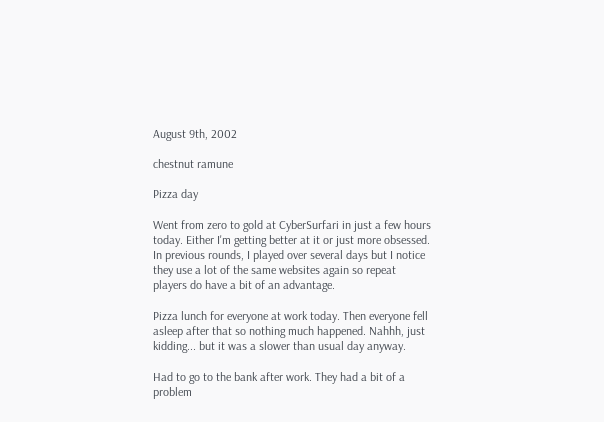August 9th, 2002

chestnut ramune

Pizza day

Went from zero to gold at CyberSurfari in just a few hours today. Either I'm getting better at it or just more obsessed. In previous rounds, I played over several days but I notice they use a lot of the same websites again so repeat players do have a bit of an advantage.

Pizza lunch for everyone at work today. Then everyone fell asleep after that so nothing much happened. Nahhh, just kidding... but it was a slower than usual day anyway.

Had to go to the bank after work. They had a bit of a problem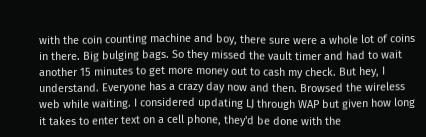with the coin counting machine and boy, there sure were a whole lot of coins in there. Big bulging bags. So they missed the vault timer and had to wait another 15 minutes to get more money out to cash my check. But hey, I understand. Everyone has a crazy day now and then. Browsed the wireless web while waiting. I considered updating LJ through WAP but given how long it takes to enter text on a cell phone, they'd be done with the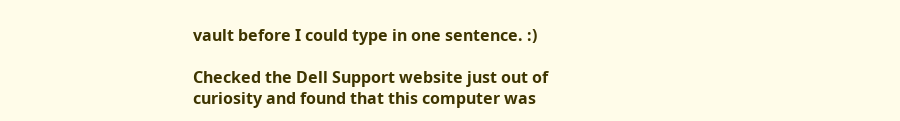vault before I could type in one sentence. :)

Checked the Dell Support website just out of curiosity and found that this computer was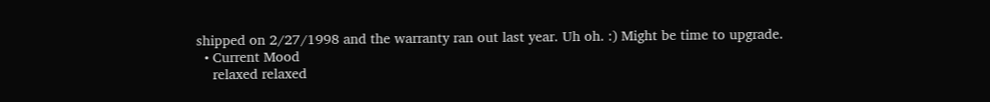shipped on 2/27/1998 and the warranty ran out last year. Uh oh. :) Might be time to upgrade.
  • Current Mood
    relaxed relaxed